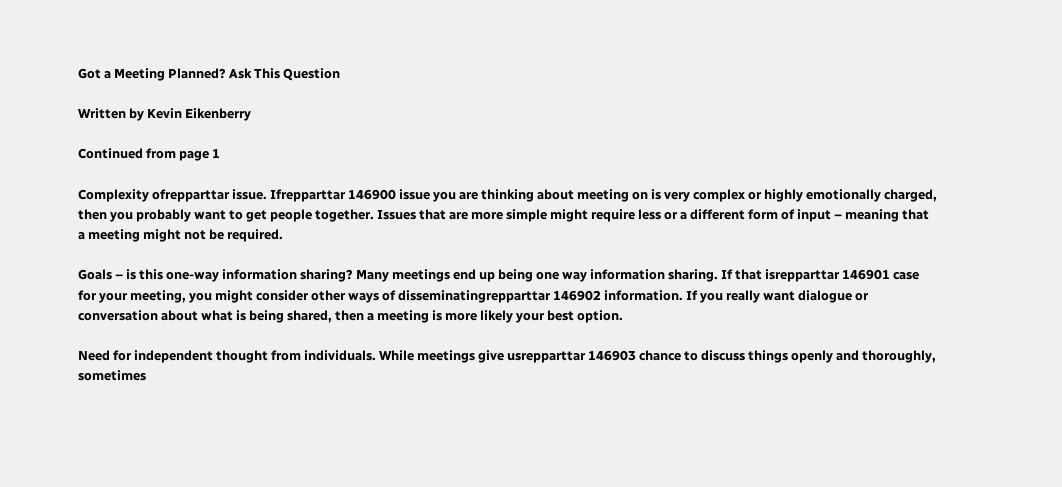Got a Meeting Planned? Ask This Question

Written by Kevin Eikenberry

Continued from page 1

Complexity ofrepparttar issue. Ifrepparttar 146900 issue you are thinking about meeting on is very complex or highly emotionally charged, then you probably want to get people together. Issues that are more simple might require less or a different form of input – meaning that a meeting might not be required.

Goals – is this one-way information sharing? Many meetings end up being one way information sharing. If that isrepparttar 146901 case for your meeting, you might consider other ways of disseminatingrepparttar 146902 information. If you really want dialogue or conversation about what is being shared, then a meeting is more likely your best option.

Need for independent thought from individuals. While meetings give usrepparttar 146903 chance to discuss things openly and thoroughly, sometimes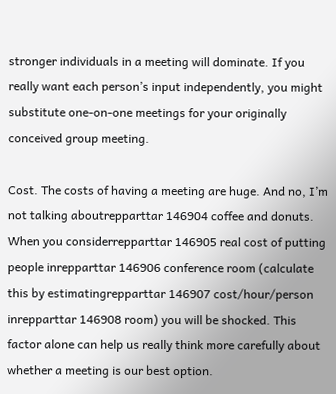stronger individuals in a meeting will dominate. If you really want each person’s input independently, you might substitute one-on-one meetings for your originally conceived group meeting.

Cost. The costs of having a meeting are huge. And no, I’m not talking aboutrepparttar 146904 coffee and donuts. When you considerrepparttar 146905 real cost of putting people inrepparttar 146906 conference room (calculate this by estimatingrepparttar 146907 cost/hour/person inrepparttar 146908 room) you will be shocked. This factor alone can help us really think more carefully about whether a meeting is our best option.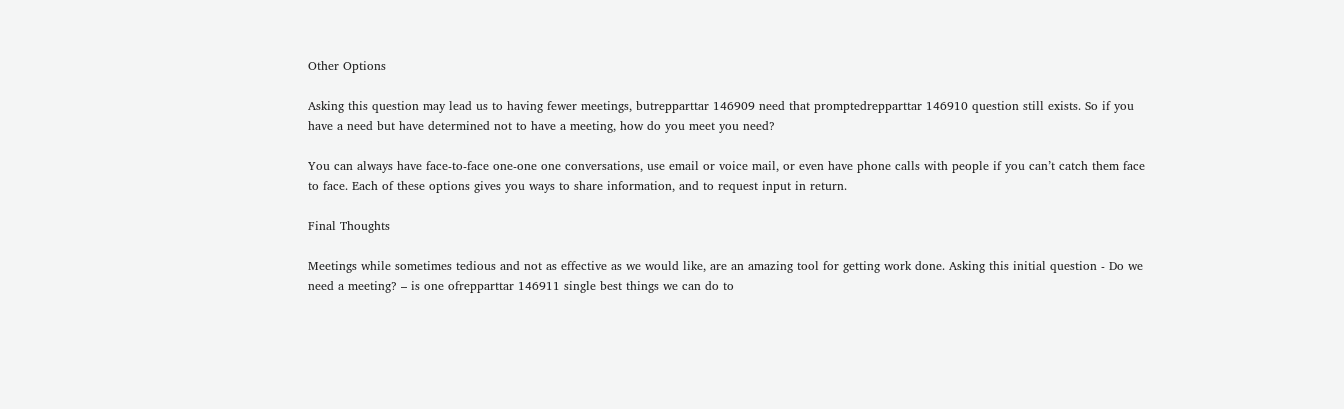Other Options

Asking this question may lead us to having fewer meetings, butrepparttar 146909 need that promptedrepparttar 146910 question still exists. So if you have a need but have determined not to have a meeting, how do you meet you need?

You can always have face-to-face one-one one conversations, use email or voice mail, or even have phone calls with people if you can’t catch them face to face. Each of these options gives you ways to share information, and to request input in return.

Final Thoughts

Meetings while sometimes tedious and not as effective as we would like, are an amazing tool for getting work done. Asking this initial question - Do we need a meeting? – is one ofrepparttar 146911 single best things we can do to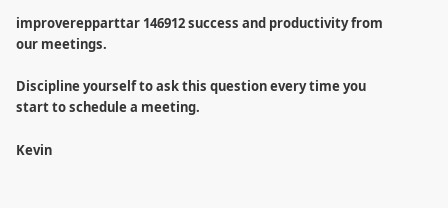improverepparttar 146912 success and productivity from our meetings.

Discipline yourself to ask this question every time you start to schedule a meeting.

Kevin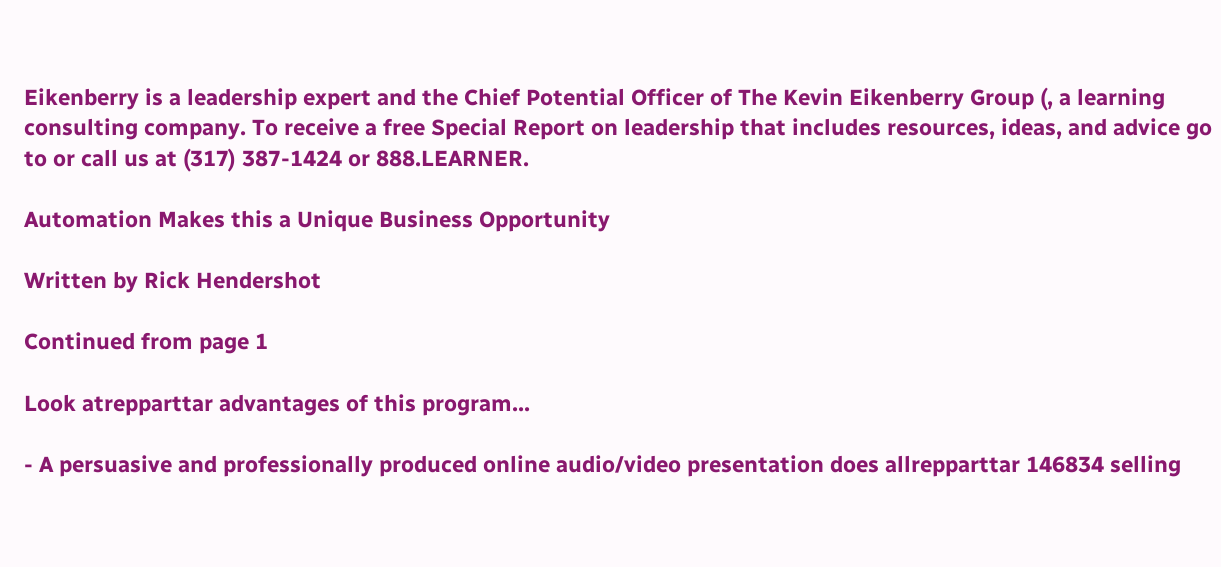Eikenberry is a leadership expert and the Chief Potential Officer of The Kevin Eikenberry Group (, a learning consulting company. To receive a free Special Report on leadership that includes resources, ideas, and advice go to or call us at (317) 387-1424 or 888.LEARNER.

Automation Makes this a Unique Business Opportunity

Written by Rick Hendershot

Continued from page 1

Look atrepparttar advantages of this program...

- A persuasive and professionally produced online audio/video presentation does allrepparttar 146834 selling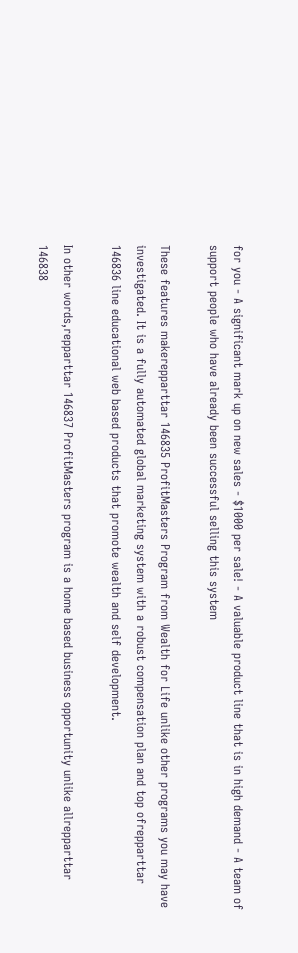for you - A significant mark up on new sales - $1000 per sale! - A valuable product line that is in high demand - A team of support people who have already been successful selling this system

These features makerepparttar 146835 ProfitMasters Program from Wealth for Life unlike other programs you may have investigated. It is a fully automated global marketing system with a robust compensation plan and top ofrepparttar 146836 line educational web based products that promote wealth and self development.

In other words,repparttar 146837 ProfitMasters program is a home based business opportunity unlike allrepparttar 146838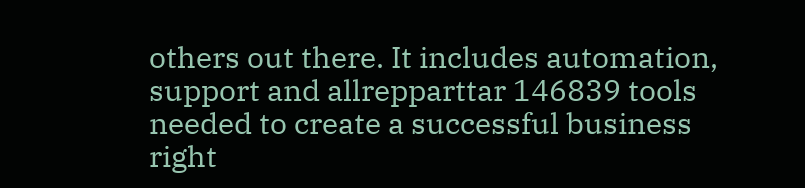others out there. It includes automation, support and allrepparttar 146839 tools needed to create a successful business right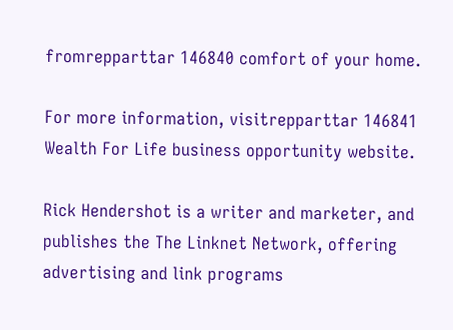fromrepparttar 146840 comfort of your home.

For more information, visitrepparttar 146841 Wealth For Life business opportunity website.

Rick Hendershot is a writer and marketer, and publishes the The Linknet Network, offering advertising and link programs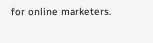for online marketers.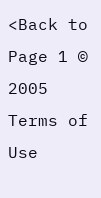<Back to Page 1 © 2005
Terms of Use